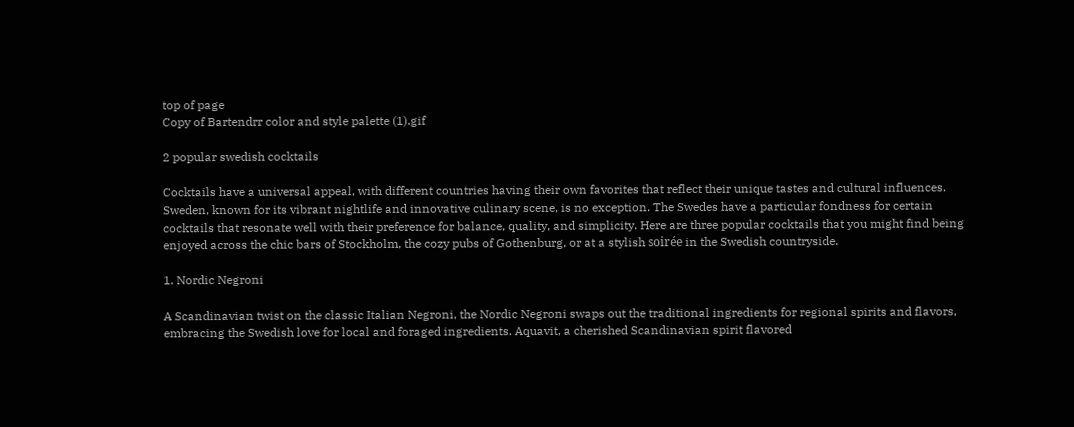top of page
Copy of Bartendrr color and style palette (1).gif

2 popular swedish cocktails

Cocktails have a universal appeal, with different countries having their own favorites that reflect their unique tastes and cultural influences. Sweden, known for its vibrant nightlife and innovative culinary scene, is no exception. The Swedes have a particular fondness for certain cocktails that resonate well with their preference for balance, quality, and simplicity. Here are three popular cocktails that you might find being enjoyed across the chic bars of Stockholm, the cozy pubs of Gothenburg, or at a stylish soirée in the Swedish countryside.

1. Nordic Negroni

A Scandinavian twist on the classic Italian Negroni, the Nordic Negroni swaps out the traditional ingredients for regional spirits and flavors, embracing the Swedish love for local and foraged ingredients. Aquavit, a cherished Scandinavian spirit flavored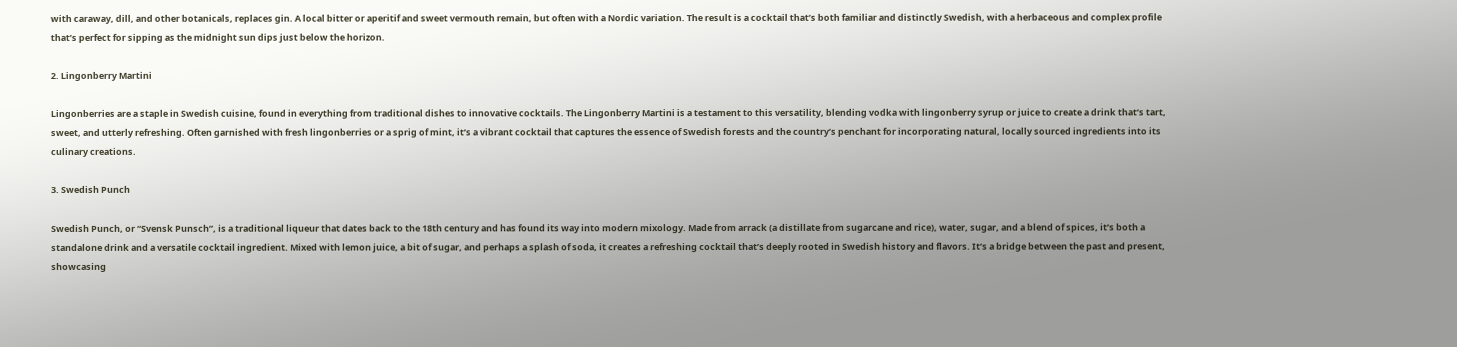with caraway, dill, and other botanicals, replaces gin. A local bitter or aperitif and sweet vermouth remain, but often with a Nordic variation. The result is a cocktail that’s both familiar and distinctly Swedish, with a herbaceous and complex profile that’s perfect for sipping as the midnight sun dips just below the horizon.

2. Lingonberry Martini

Lingonberries are a staple in Swedish cuisine, found in everything from traditional dishes to innovative cocktails. The Lingonberry Martini is a testament to this versatility, blending vodka with lingonberry syrup or juice to create a drink that’s tart, sweet, and utterly refreshing. Often garnished with fresh lingonberries or a sprig of mint, it’s a vibrant cocktail that captures the essence of Swedish forests and the country’s penchant for incorporating natural, locally sourced ingredients into its culinary creations.

3. Swedish Punch

Swedish Punch, or “Svensk Punsch”, is a traditional liqueur that dates back to the 18th century and has found its way into modern mixology. Made from arrack (a distillate from sugarcane and rice), water, sugar, and a blend of spices, it’s both a standalone drink and a versatile cocktail ingredient. Mixed with lemon juice, a bit of sugar, and perhaps a splash of soda, it creates a refreshing cocktail that’s deeply rooted in Swedish history and flavors. It’s a bridge between the past and present, showcasing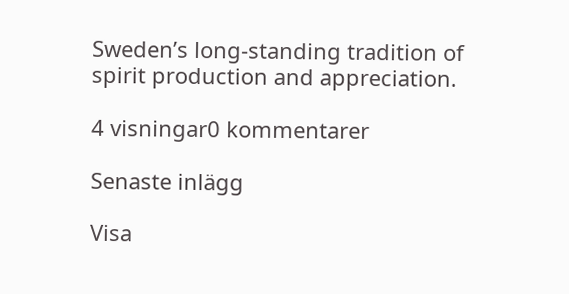Sweden’s long-standing tradition of spirit production and appreciation.

4 visningar0 kommentarer

Senaste inlägg

Visa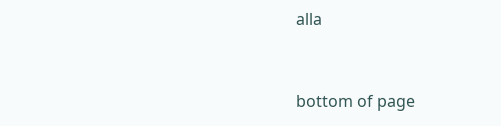alla


bottom of page